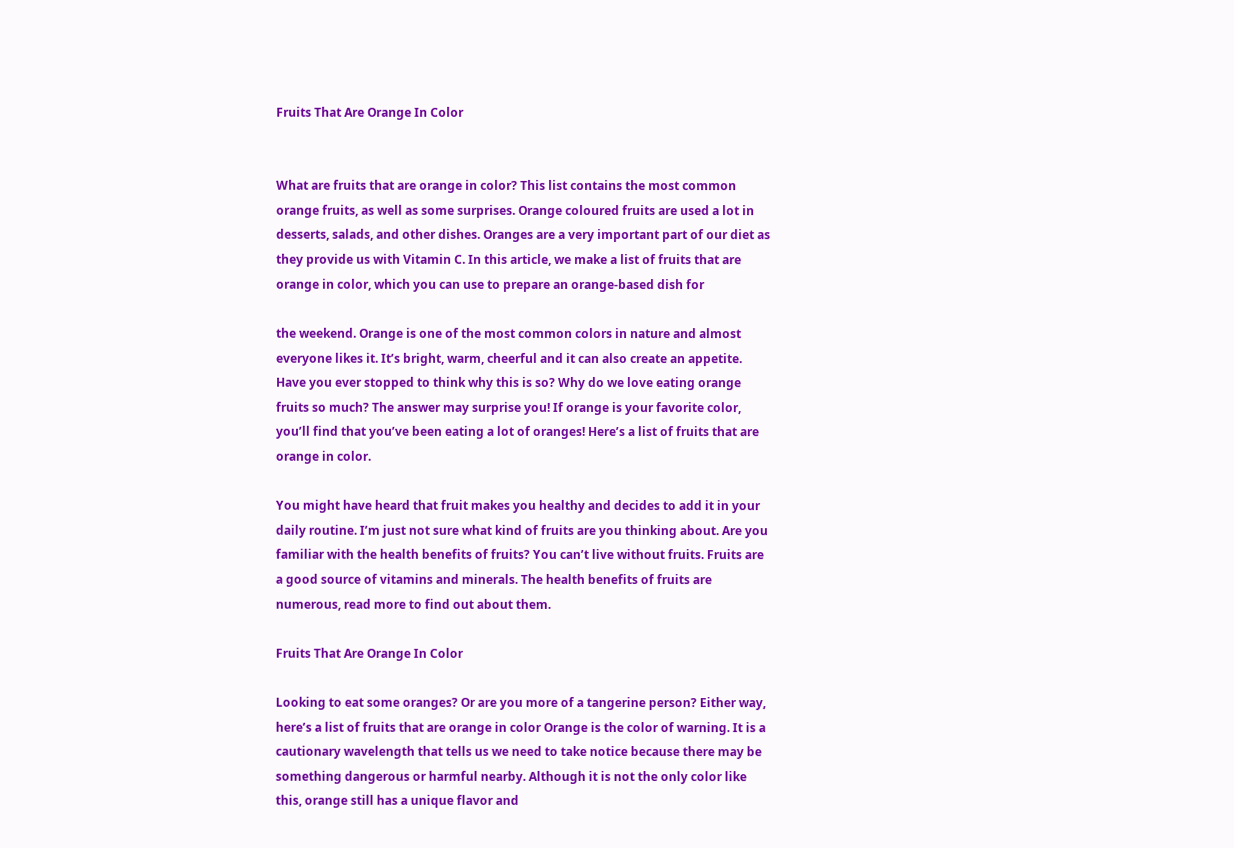Fruits That Are Orange In Color


What are fruits that are orange in color? This list contains the most common orange fruits, as well as some surprises. Orange coloured fruits are used a lot in desserts, salads, and other dishes. Oranges are a very important part of our diet as they provide us with Vitamin C. In this article, we make a list of fruits that are orange in color, which you can use to prepare an orange-based dish for

the weekend. Orange is one of the most common colors in nature and almost everyone likes it. It’s bright, warm, cheerful and it can also create an appetite. Have you ever stopped to think why this is so? Why do we love eating orange fruits so much? The answer may surprise you! If orange is your favorite color, you’ll find that you’ve been eating a lot of oranges! Here’s a list of fruits that are orange in color.

You might have heard that fruit makes you healthy and decides to add it in your daily routine. I’m just not sure what kind of fruits are you thinking about. Are you familiar with the health benefits of fruits? You can’t live without fruits. Fruits are a good source of vitamins and minerals. The health benefits of fruits are numerous, read more to find out about them.

Fruits That Are Orange In Color

Looking to eat some oranges? Or are you more of a tangerine person? Either way, here’s a list of fruits that are orange in color Orange is the color of warning. It is a cautionary wavelength that tells us we need to take notice because there may be something dangerous or harmful nearby. Although it is not the only color like this, orange still has a unique flavor and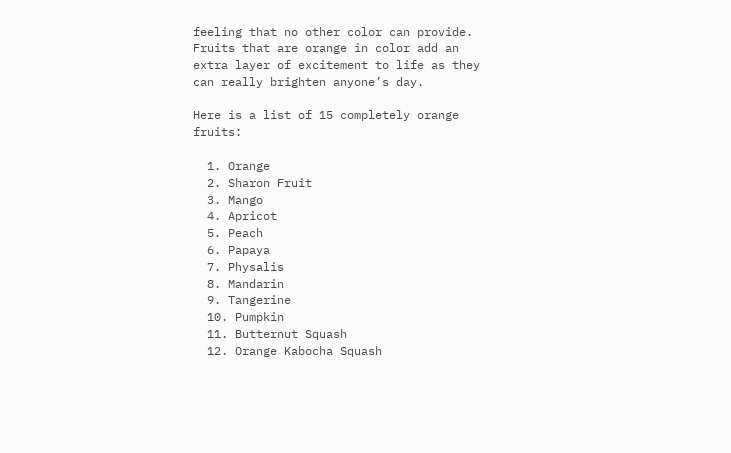feeling that no other color can provide. Fruits that are orange in color add an extra layer of excitement to life as they can really brighten anyone’s day.

Here is a list of 15 completely orange fruits:

  1. Orange
  2. Sharon Fruit
  3. Mango
  4. Apricot
  5. Peach
  6. Papaya
  7. Physalis
  8. Mandarin
  9. Tangerine
  10. Pumpkin
  11. Butternut Squash
  12. Orange Kabocha Squash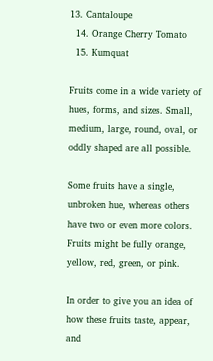13. Cantaloupe
  14. Orange Cherry Tomato
  15. Kumquat

Fruits come in a wide variety of hues, forms, and sizes. Small, medium, large, round, oval, or oddly shaped are all possible.

Some fruits have a single, unbroken hue, whereas others have two or even more colors. Fruits might be fully orange, yellow, red, green, or pink.

In order to give you an idea of how these fruits taste, appear, and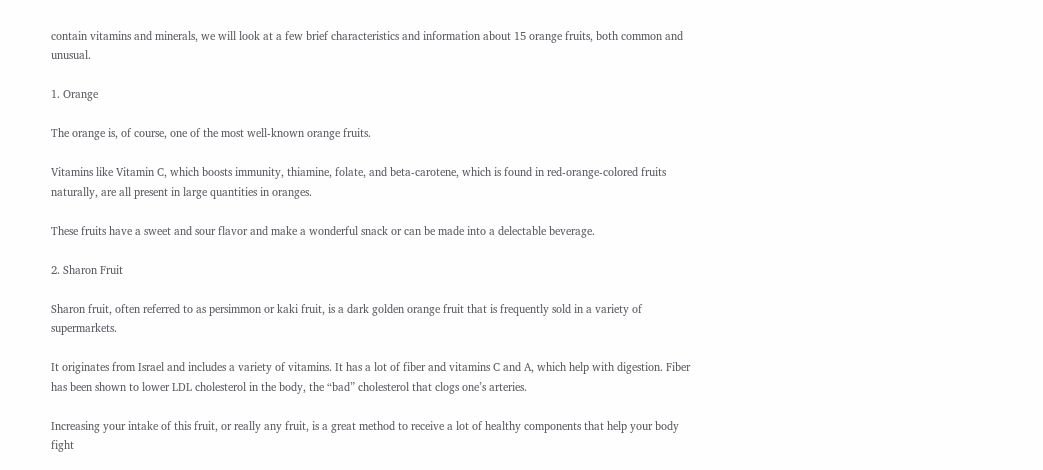contain vitamins and minerals, we will look at a few brief characteristics and information about 15 orange fruits, both common and unusual.

1. Orange

The orange is, of course, one of the most well-known orange fruits.

Vitamins like Vitamin C, which boosts immunity, thiamine, folate, and beta-carotene, which is found in red-orange-colored fruits naturally, are all present in large quantities in oranges.

These fruits have a sweet and sour flavor and make a wonderful snack or can be made into a delectable beverage.

2. Sharon Fruit

Sharon fruit, often referred to as persimmon or kaki fruit, is a dark golden orange fruit that is frequently sold in a variety of supermarkets.

It originates from Israel and includes a variety of vitamins. It has a lot of fiber and vitamins C and A, which help with digestion. Fiber has been shown to lower LDL cholesterol in the body, the “bad” cholesterol that clogs one’s arteries.

Increasing your intake of this fruit, or really any fruit, is a great method to receive a lot of healthy components that help your body fight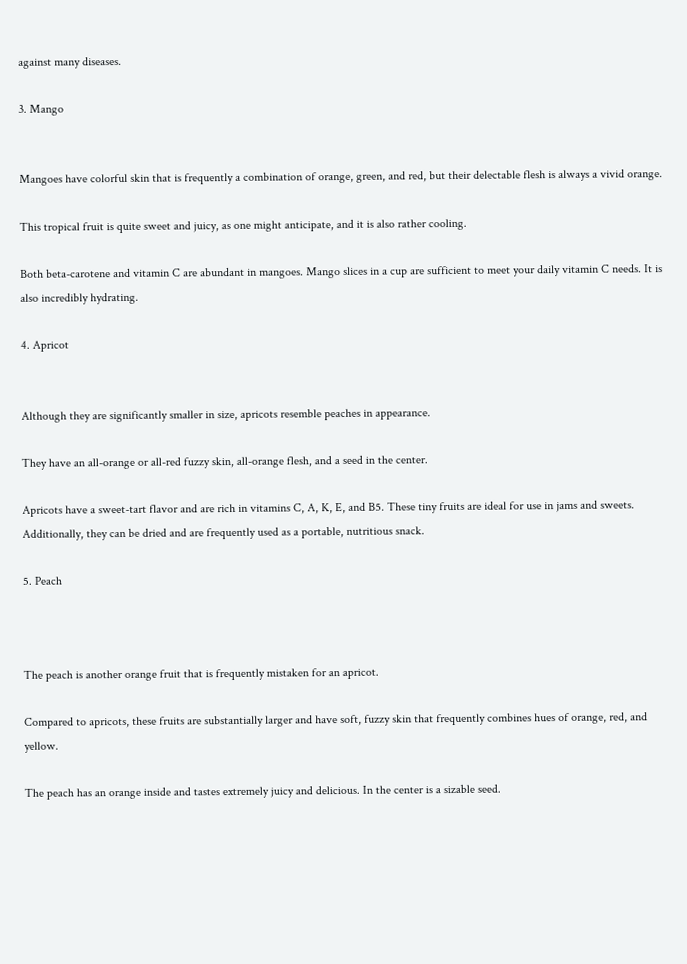against many diseases.

3. Mango


Mangoes have colorful skin that is frequently a combination of orange, green, and red, but their delectable flesh is always a vivid orange.

This tropical fruit is quite sweet and juicy, as one might anticipate, and it is also rather cooling.

Both beta-carotene and vitamin C are abundant in mangoes. Mango slices in a cup are sufficient to meet your daily vitamin C needs. It is also incredibly hydrating.

4. Apricot


Although they are significantly smaller in size, apricots resemble peaches in appearance.

They have an all-orange or all-red fuzzy skin, all-orange flesh, and a seed in the center.

Apricots have a sweet-tart flavor and are rich in vitamins C, A, K, E, and B5. These tiny fruits are ideal for use in jams and sweets. Additionally, they can be dried and are frequently used as a portable, nutritious snack.

5. Peach



The peach is another orange fruit that is frequently mistaken for an apricot.

Compared to apricots, these fruits are substantially larger and have soft, fuzzy skin that frequently combines hues of orange, red, and yellow.

The peach has an orange inside and tastes extremely juicy and delicious. In the center is a sizable seed.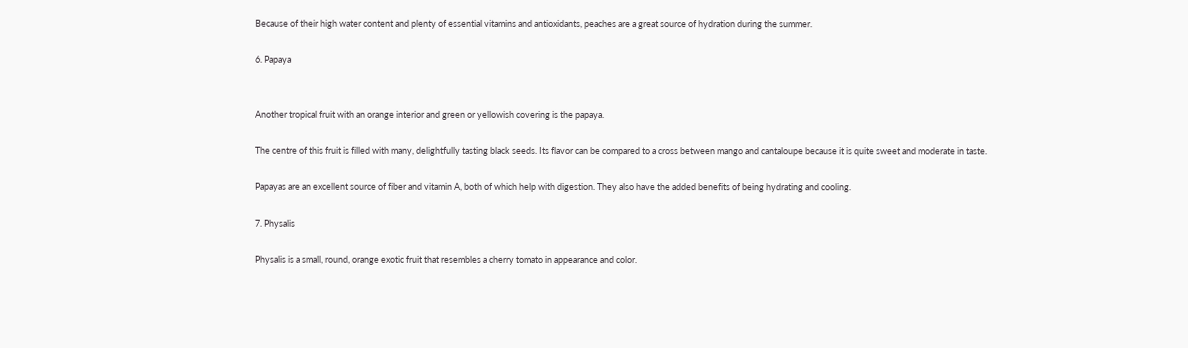Because of their high water content and plenty of essential vitamins and antioxidants, peaches are a great source of hydration during the summer.

6. Papaya


Another tropical fruit with an orange interior and green or yellowish covering is the papaya.

The centre of this fruit is filled with many, delightfully tasting black seeds. Its flavor can be compared to a cross between mango and cantaloupe because it is quite sweet and moderate in taste.

Papayas are an excellent source of fiber and vitamin A, both of which help with digestion. They also have the added benefits of being hydrating and cooling.

7. Physalis

Physalis is a small, round, orange exotic fruit that resembles a cherry tomato in appearance and color.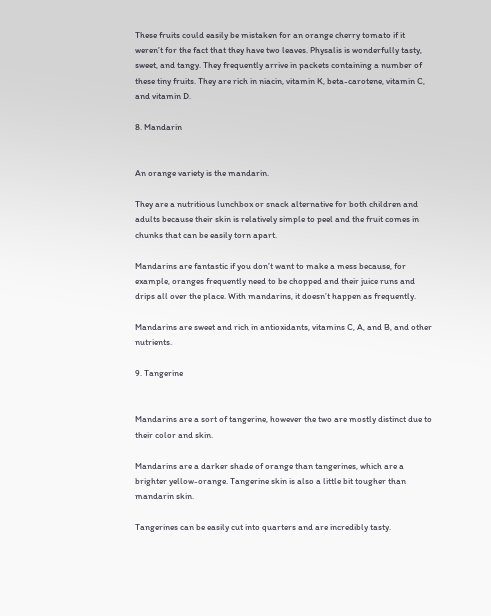These fruits could easily be mistaken for an orange cherry tomato if it weren’t for the fact that they have two leaves. Physalis is wonderfully tasty, sweet, and tangy. They frequently arrive in packets containing a number of these tiny fruits. They are rich in niacin, vitamin K, beta-carotene, vitamin C, and vitamin D.

8. Mandarin


An orange variety is the mandarin.

They are a nutritious lunchbox or snack alternative for both children and adults because their skin is relatively simple to peel and the fruit comes in chunks that can be easily torn apart.

Mandarins are fantastic if you don’t want to make a mess because, for example, oranges frequently need to be chopped and their juice runs and drips all over the place. With mandarins, it doesn’t happen as frequently.

Mandarins are sweet and rich in antioxidants, vitamins C, A, and B, and other nutrients.

9. Tangerine


Mandarins are a sort of tangerine, however the two are mostly distinct due to their color and skin.

Mandarins are a darker shade of orange than tangerines, which are a brighter yellow-orange. Tangerine skin is also a little bit tougher than mandarin skin.

Tangerines can be easily cut into quarters and are incredibly tasty.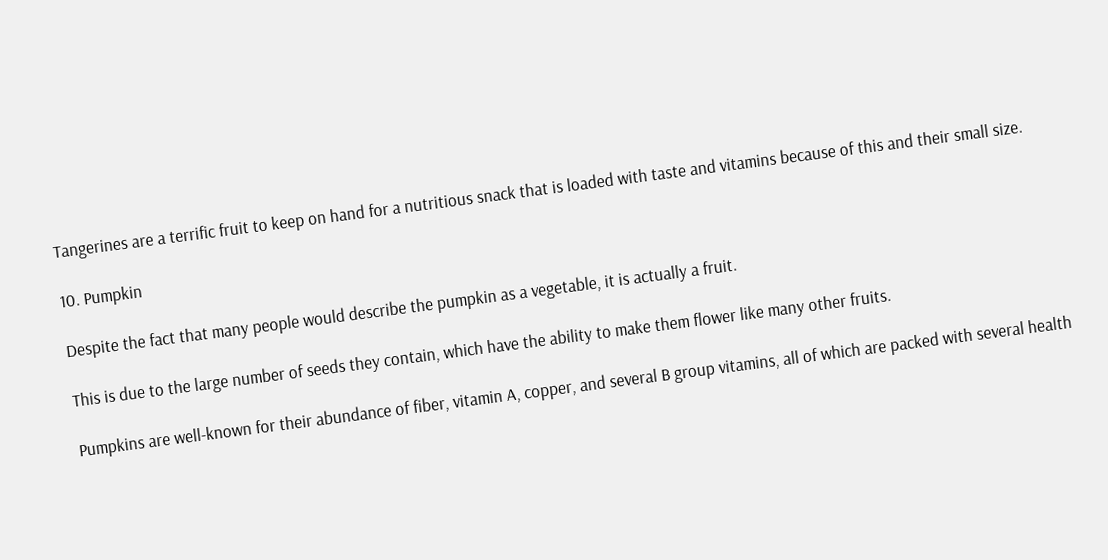Tangerines are a terrific fruit to keep on hand for a nutritious snack that is loaded with taste and vitamins because of this and their small size.

10. Pumpkin

Despite the fact that many people would describe the pumpkin as a vegetable, it is actually a fruit.

This is due to the large number of seeds they contain, which have the ability to make them flower like many other fruits.

Pumpkins are well-known for their abundance of fiber, vitamin A, copper, and several B group vitamins, all of which are packed with several health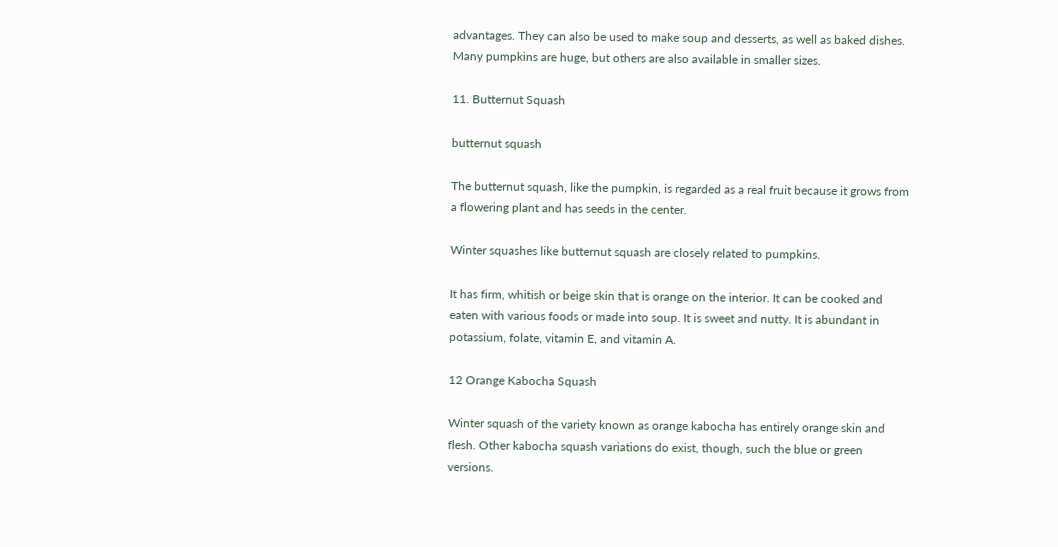advantages. They can also be used to make soup and desserts, as well as baked dishes. Many pumpkins are huge, but others are also available in smaller sizes.

11. Butternut Squash

butternut squash

The butternut squash, like the pumpkin, is regarded as a real fruit because it grows from a flowering plant and has seeds in the center.

Winter squashes like butternut squash are closely related to pumpkins.

It has firm, whitish or beige skin that is orange on the interior. It can be cooked and eaten with various foods or made into soup. It is sweet and nutty. It is abundant in potassium, folate, vitamin E, and vitamin A.

12 Orange Kabocha Squash

Winter squash of the variety known as orange kabocha has entirely orange skin and flesh. Other kabocha squash variations do exist, though, such the blue or green versions.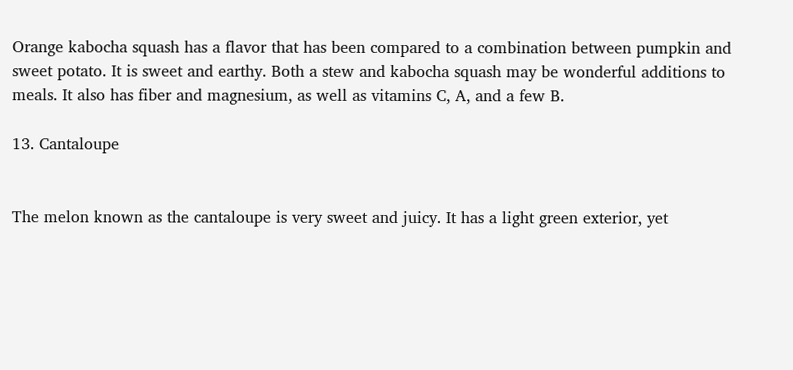Orange kabocha squash has a flavor that has been compared to a combination between pumpkin and sweet potato. It is sweet and earthy. Both a stew and kabocha squash may be wonderful additions to meals. It also has fiber and magnesium, as well as vitamins C, A, and a few B.

13. Cantaloupe


The melon known as the cantaloupe is very sweet and juicy. It has a light green exterior, yet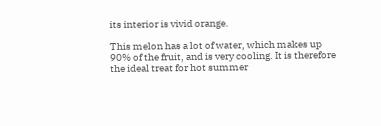its interior is vivid orange.

This melon has a lot of water, which makes up 90% of the fruit, and is very cooling. It is therefore the ideal treat for hot summer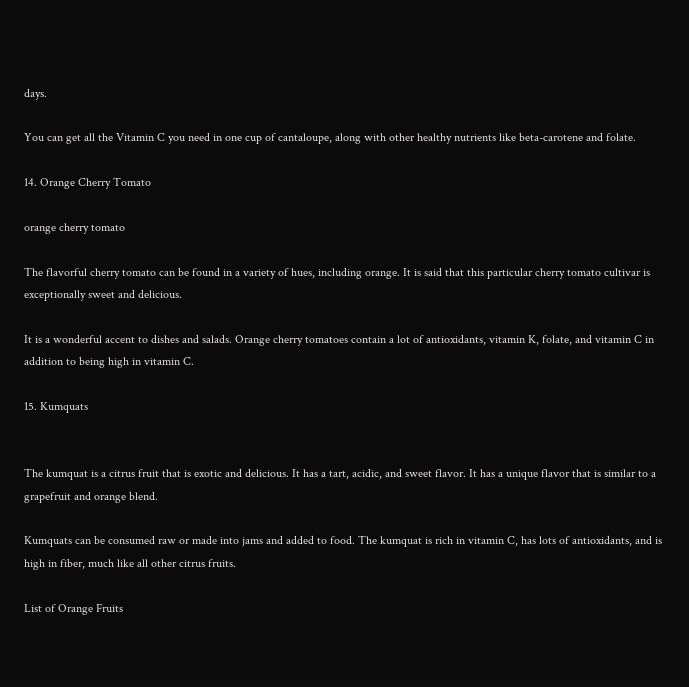days.

You can get all the Vitamin C you need in one cup of cantaloupe, along with other healthy nutrients like beta-carotene and folate.

14. Orange Cherry Tomato

orange cherry tomato

The flavorful cherry tomato can be found in a variety of hues, including orange. It is said that this particular cherry tomato cultivar is exceptionally sweet and delicious.

It is a wonderful accent to dishes and salads. Orange cherry tomatoes contain a lot of antioxidants, vitamin K, folate, and vitamin C in addition to being high in vitamin C.

15. Kumquats


The kumquat is a citrus fruit that is exotic and delicious. It has a tart, acidic, and sweet flavor. It has a unique flavor that is similar to a grapefruit and orange blend.

Kumquats can be consumed raw or made into jams and added to food. The kumquat is rich in vitamin C, has lots of antioxidants, and is high in fiber, much like all other citrus fruits.

List of Orange Fruits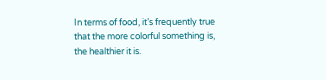In terms of food, it’s frequently true that the more colorful something is, the healthier it is.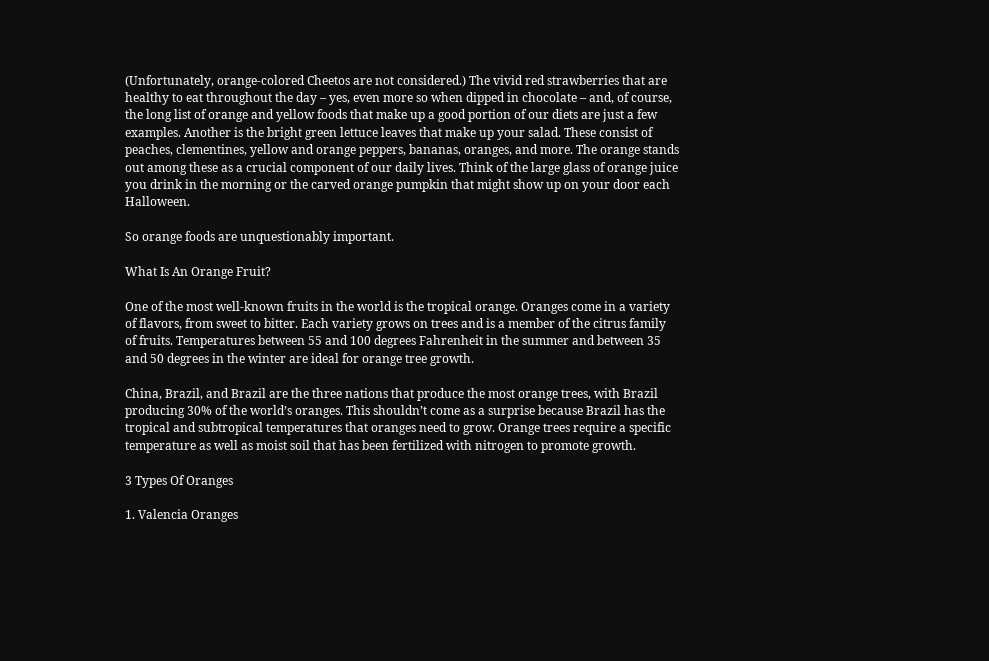(Unfortunately, orange-colored Cheetos are not considered.) The vivid red strawberries that are healthy to eat throughout the day – yes, even more so when dipped in chocolate – and, of course, the long list of orange and yellow foods that make up a good portion of our diets are just a few examples. Another is the bright green lettuce leaves that make up your salad. These consist of peaches, clementines, yellow and orange peppers, bananas, oranges, and more. The orange stands out among these as a crucial component of our daily lives. Think of the large glass of orange juice you drink in the morning or the carved orange pumpkin that might show up on your door each Halloween.

So orange foods are unquestionably important.

What Is An Orange Fruit?

One of the most well-known fruits in the world is the tropical orange. Oranges come in a variety of flavors, from sweet to bitter. Each variety grows on trees and is a member of the citrus family of fruits. Temperatures between 55 and 100 degrees Fahrenheit in the summer and between 35 and 50 degrees in the winter are ideal for orange tree growth.

China, Brazil, and Brazil are the three nations that produce the most orange trees, with Brazil producing 30% of the world’s oranges. This shouldn’t come as a surprise because Brazil has the tropical and subtropical temperatures that oranges need to grow. Orange trees require a specific temperature as well as moist soil that has been fertilized with nitrogen to promote growth.

3 Types Of Oranges

1. Valencia Oranges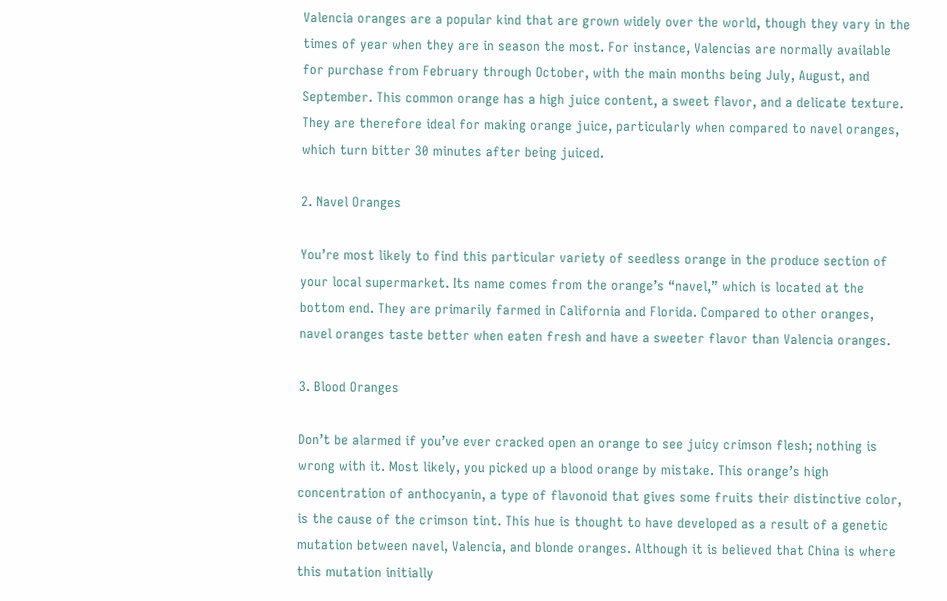Valencia oranges are a popular kind that are grown widely over the world, though they vary in the times of year when they are in season the most. For instance, Valencias are normally available for purchase from February through October, with the main months being July, August, and September. This common orange has a high juice content, a sweet flavor, and a delicate texture. They are therefore ideal for making orange juice, particularly when compared to navel oranges, which turn bitter 30 minutes after being juiced.

2. Navel Oranges

You’re most likely to find this particular variety of seedless orange in the produce section of your local supermarket. Its name comes from the orange’s “navel,” which is located at the bottom end. They are primarily farmed in California and Florida. Compared to other oranges, navel oranges taste better when eaten fresh and have a sweeter flavor than Valencia oranges.

3. Blood Oranges

Don’t be alarmed if you’ve ever cracked open an orange to see juicy crimson flesh; nothing is wrong with it. Most likely, you picked up a blood orange by mistake. This orange’s high concentration of anthocyanin, a type of flavonoid that gives some fruits their distinctive color, is the cause of the crimson tint. This hue is thought to have developed as a result of a genetic mutation between navel, Valencia, and blonde oranges. Although it is believed that China is where this mutation initially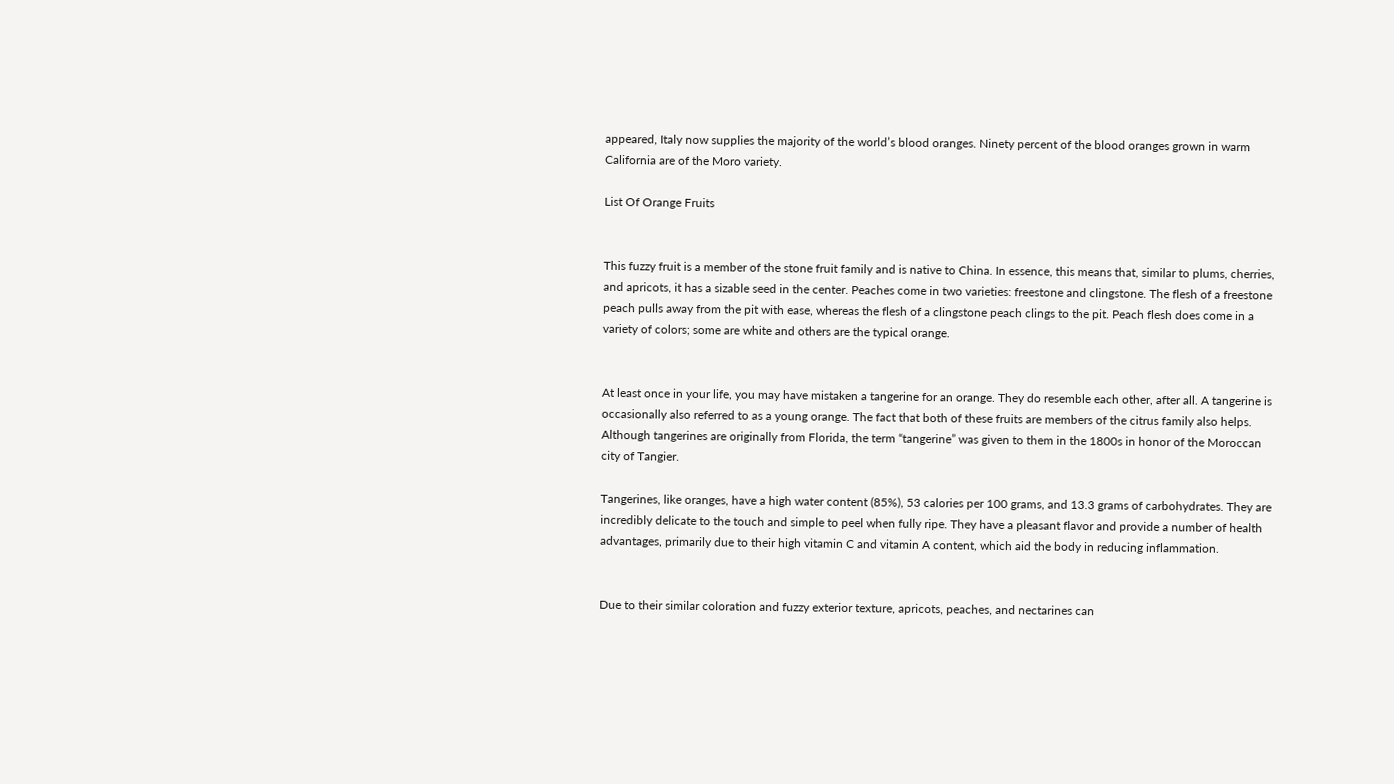appeared, Italy now supplies the majority of the world’s blood oranges. Ninety percent of the blood oranges grown in warm California are of the Moro variety.

List Of Orange Fruits


This fuzzy fruit is a member of the stone fruit family and is native to China. In essence, this means that, similar to plums, cherries, and apricots, it has a sizable seed in the center. Peaches come in two varieties: freestone and clingstone. The flesh of a freestone peach pulls away from the pit with ease, whereas the flesh of a clingstone peach clings to the pit. Peach flesh does come in a variety of colors; some are white and others are the typical orange.


At least once in your life, you may have mistaken a tangerine for an orange. They do resemble each other, after all. A tangerine is occasionally also referred to as a young orange. The fact that both of these fruits are members of the citrus family also helps. Although tangerines are originally from Florida, the term “tangerine” was given to them in the 1800s in honor of the Moroccan city of Tangier.

Tangerines, like oranges, have a high water content (85%), 53 calories per 100 grams, and 13.3 grams of carbohydrates. They are incredibly delicate to the touch and simple to peel when fully ripe. They have a pleasant flavor and provide a number of health advantages, primarily due to their high vitamin C and vitamin A content, which aid the body in reducing inflammation.


Due to their similar coloration and fuzzy exterior texture, apricots, peaches, and nectarines can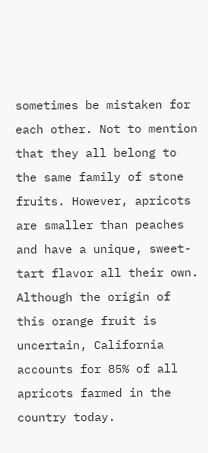sometimes be mistaken for each other. Not to mention that they all belong to the same family of stone fruits. However, apricots are smaller than peaches and have a unique, sweet-tart flavor all their own. Although the origin of this orange fruit is uncertain, California accounts for 85% of all apricots farmed in the country today.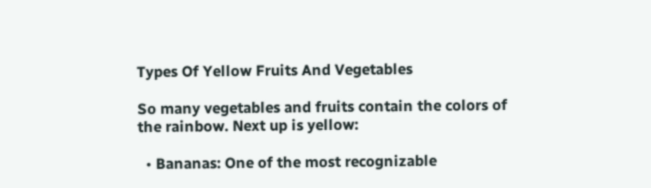Types Of Yellow Fruits And Vegetables

So many vegetables and fruits contain the colors of the rainbow. Next up is yellow:

  • Bananas: One of the most recognizable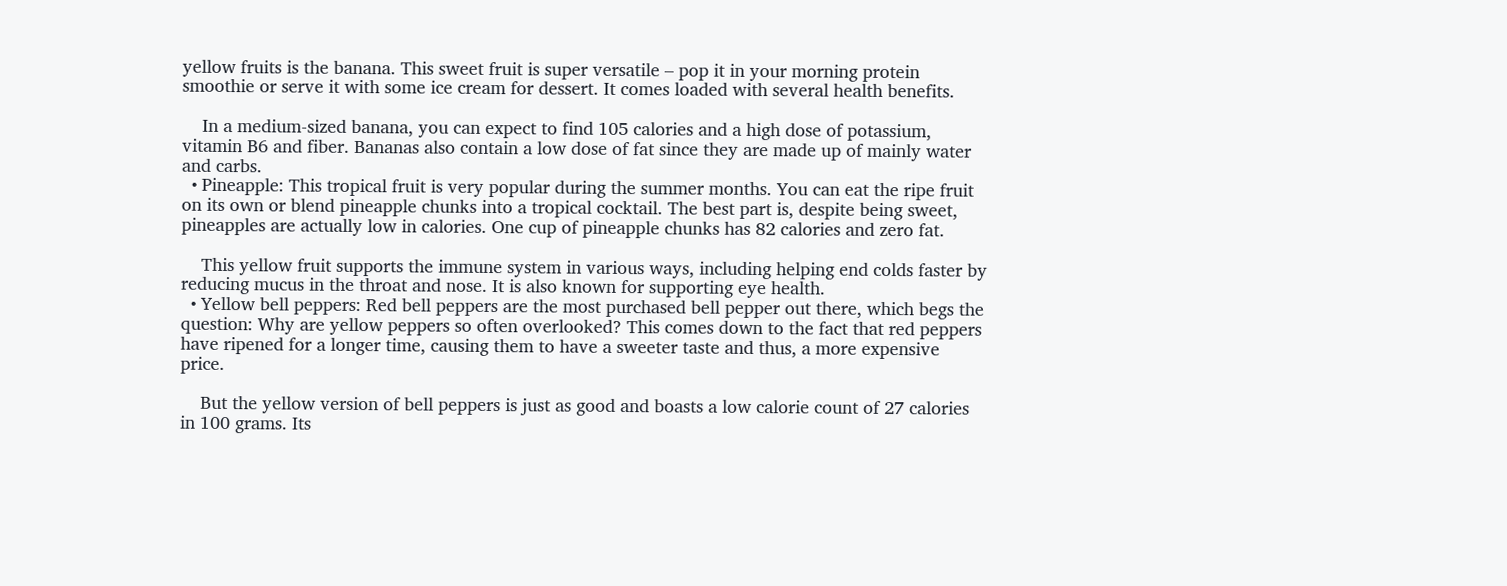yellow fruits is the banana. This sweet fruit is super versatile – pop it in your morning protein smoothie or serve it with some ice cream for dessert. It comes loaded with several health benefits.

    In a medium-sized banana, you can expect to find 105 calories and a high dose of potassium, vitamin B6 and fiber. Bananas also contain a low dose of fat since they are made up of mainly water and carbs.
  • Pineapple: This tropical fruit is very popular during the summer months. You can eat the ripe fruit on its own or blend pineapple chunks into a tropical cocktail. The best part is, despite being sweet, pineapples are actually low in calories. One cup of pineapple chunks has 82 calories and zero fat.

    This yellow fruit supports the immune system in various ways, including helping end colds faster by reducing mucus in the throat and nose. It is also known for supporting eye health.
  • Yellow bell peppers: Red bell peppers are the most purchased bell pepper out there, which begs the question: Why are yellow peppers so often overlooked? This comes down to the fact that red peppers have ripened for a longer time, causing them to have a sweeter taste and thus, a more expensive price.

    But the yellow version of bell peppers is just as good and boasts a low calorie count of 27 calories in 100 grams. Its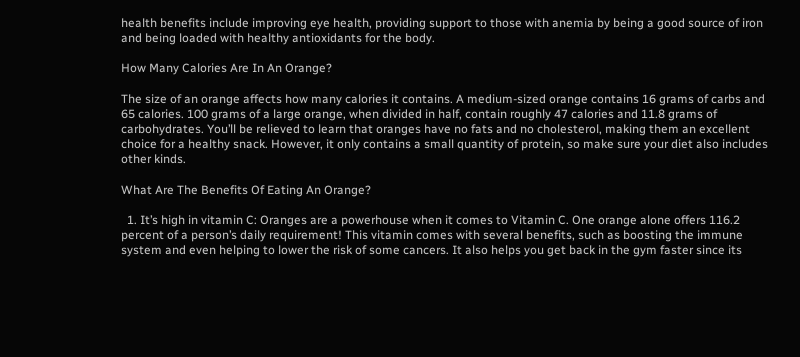health benefits include improving eye health, providing support to those with anemia by being a good source of iron and being loaded with healthy antioxidants for the body.

How Many Calories Are In An Orange?

The size of an orange affects how many calories it contains. A medium-sized orange contains 16 grams of carbs and 65 calories. 100 grams of a large orange, when divided in half, contain roughly 47 calories and 11.8 grams of carbohydrates. You’ll be relieved to learn that oranges have no fats and no cholesterol, making them an excellent choice for a healthy snack. However, it only contains a small quantity of protein, so make sure your diet also includes other kinds.

What Are The Benefits Of Eating An Orange?

  1. It’s high in vitamin C: Oranges are a powerhouse when it comes to Vitamin C. One orange alone offers 116.2 percent of a person’s daily requirement! This vitamin comes with several benefits, such as boosting the immune system and even helping to lower the risk of some cancers. It also helps you get back in the gym faster since its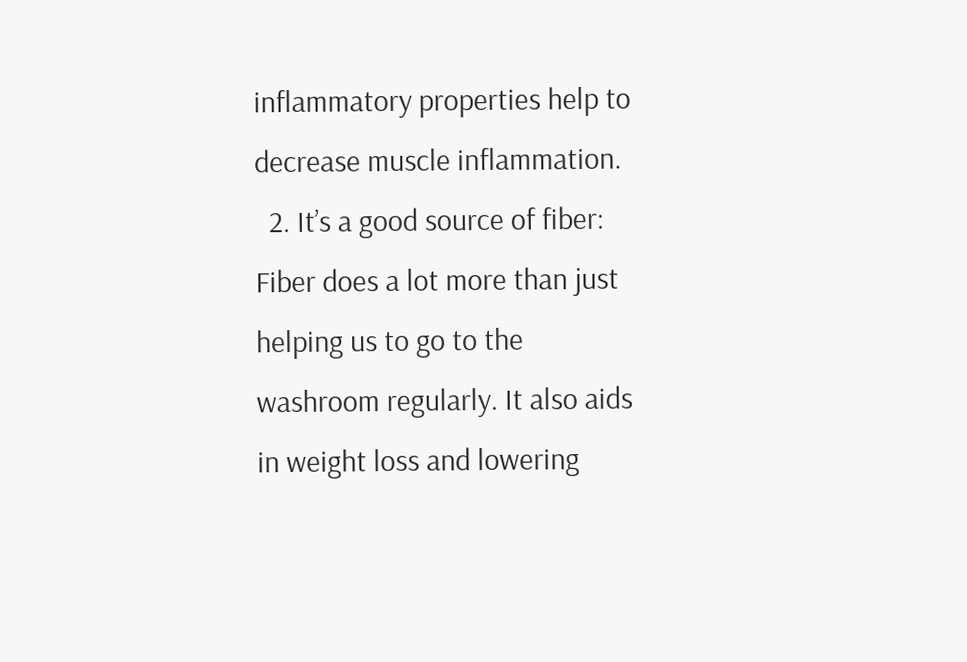inflammatory properties help to decrease muscle inflammation.
  2. It’s a good source of fiber: Fiber does a lot more than just helping us to go to the washroom regularly. It also aids in weight loss and lowering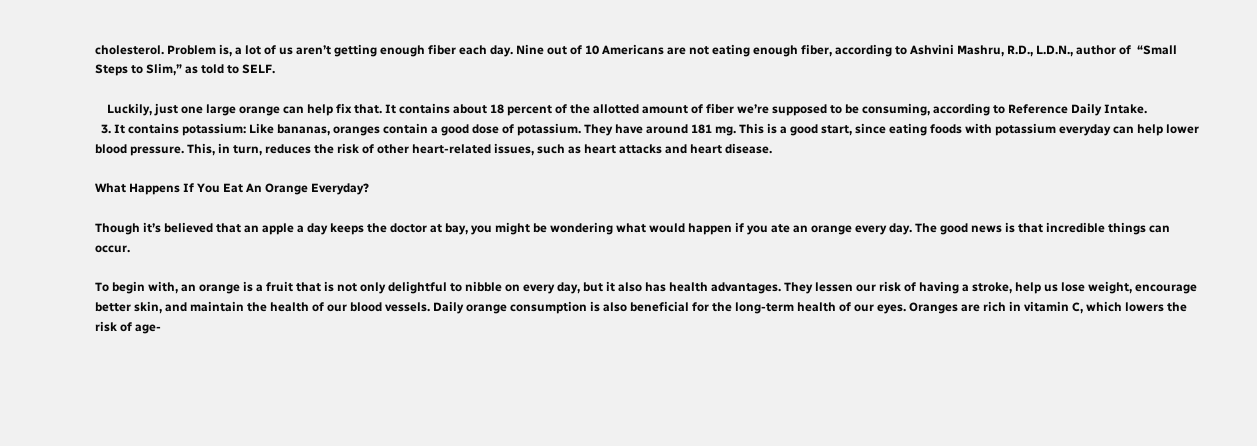cholesterol. Problem is, a lot of us aren’t getting enough fiber each day. Nine out of 10 Americans are not eating enough fiber, according to Ashvini Mashru, R.D., L.D.N., author of  “Small Steps to Slim,” as told to SELF.

    Luckily, just one large orange can help fix that. It contains about 18 percent of the allotted amount of fiber we’re supposed to be consuming, according to Reference Daily Intake.
  3. It contains potassium: Like bananas, oranges contain a good dose of potassium. They have around 181 mg. This is a good start, since eating foods with potassium everyday can help lower blood pressure. This, in turn, reduces the risk of other heart-related issues, such as heart attacks and heart disease.

What Happens If You Eat An Orange Everyday?

Though it’s believed that an apple a day keeps the doctor at bay, you might be wondering what would happen if you ate an orange every day. The good news is that incredible things can occur.

To begin with, an orange is a fruit that is not only delightful to nibble on every day, but it also has health advantages. They lessen our risk of having a stroke, help us lose weight, encourage better skin, and maintain the health of our blood vessels. Daily orange consumption is also beneficial for the long-term health of our eyes. Oranges are rich in vitamin C, which lowers the risk of age-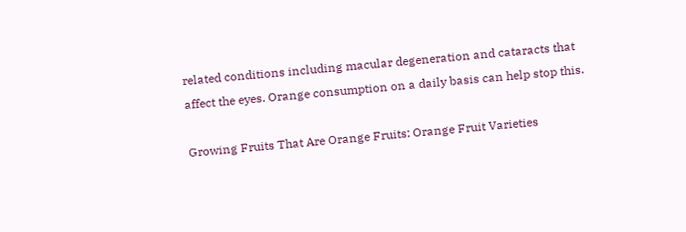related conditions including macular degeneration and cataracts that affect the eyes. Orange consumption on a daily basis can help stop this.

Growing Fruits That Are Orange Fruits: Orange Fruit Varieties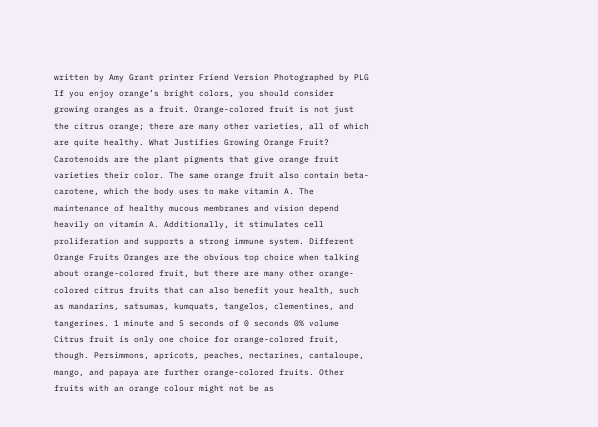written by Amy Grant printer Friend Version Photographed by PLG If you enjoy orange’s bright colors, you should consider growing oranges as a fruit. Orange-colored fruit is not just the citrus orange; there are many other varieties, all of which are quite healthy. What Justifies Growing Orange Fruit? Carotenoids are the plant pigments that give orange fruit varieties their color. The same orange fruit also contain beta-carotene, which the body uses to make vitamin A. The maintenance of healthy mucous membranes and vision depend heavily on vitamin A. Additionally, it stimulates cell proliferation and supports a strong immune system. Different Orange Fruits Oranges are the obvious top choice when talking about orange-colored fruit, but there are many other orange-colored citrus fruits that can also benefit your health, such as mandarins, satsumas, kumquats, tangelos, clementines, and tangerines. 1 minute and 5 seconds of 0 seconds 0% volume Citrus fruit is only one choice for orange-colored fruit, though. Persimmons, apricots, peaches, nectarines, cantaloupe, mango, and papaya are further orange-colored fruits. Other fruits with an orange colour might not be as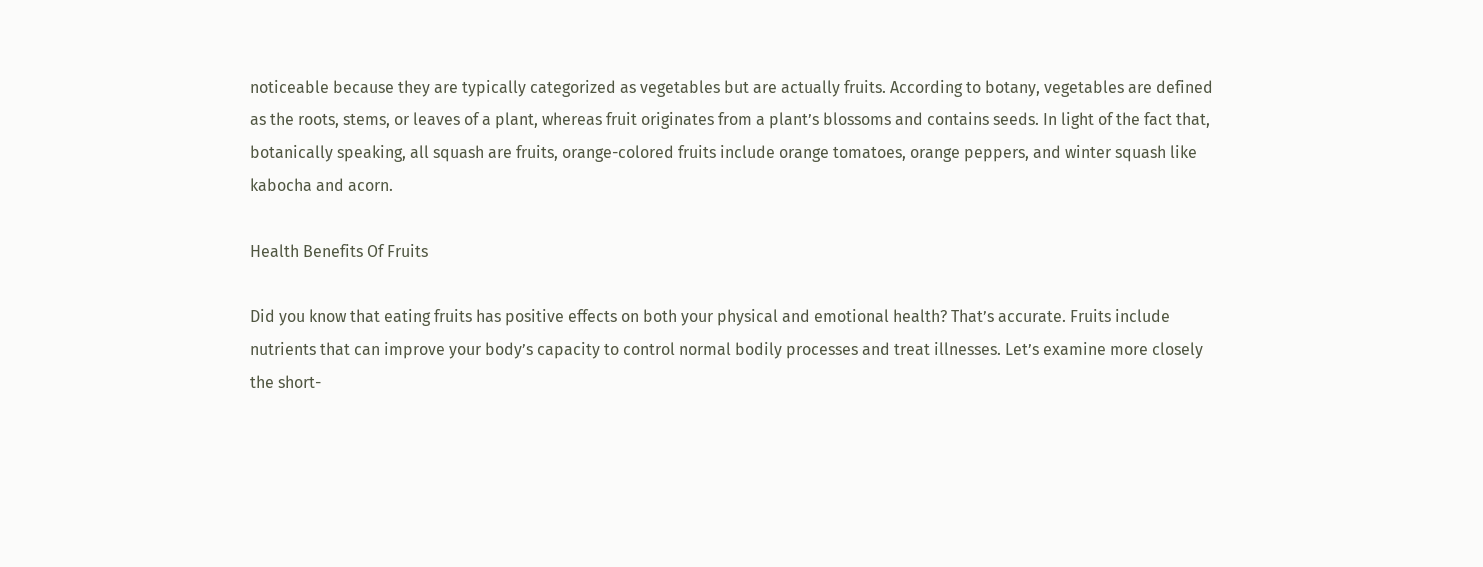noticeable because they are typically categorized as vegetables but are actually fruits. According to botany, vegetables are defined as the roots, stems, or leaves of a plant, whereas fruit originates from a plant’s blossoms and contains seeds. In light of the fact that, botanically speaking, all squash are fruits, orange-colored fruits include orange tomatoes, orange peppers, and winter squash like kabocha and acorn.

Health Benefits Of Fruits

Did you know that eating fruits has positive effects on both your physical and emotional health? That’s accurate. Fruits include nutrients that can improve your body’s capacity to control normal bodily processes and treat illnesses. Let’s examine more closely the short-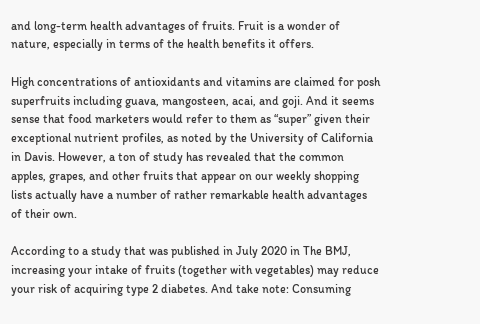and long-term health advantages of fruits. Fruit is a wonder of nature, especially in terms of the health benefits it offers.

High concentrations of antioxidants and vitamins are claimed for posh superfruits including guava, mangosteen, acai, and goji. And it seems sense that food marketers would refer to them as “super” given their exceptional nutrient profiles, as noted by the University of California in Davis. However, a ton of study has revealed that the common apples, grapes, and other fruits that appear on our weekly shopping lists actually have a number of rather remarkable health advantages of their own.

According to a study that was published in July 2020 in The BMJ, increasing your intake of fruits (together with vegetables) may reduce your risk of acquiring type 2 diabetes. And take note: Consuming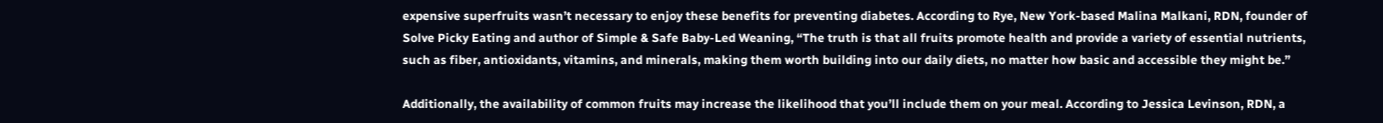expensive superfruits wasn’t necessary to enjoy these benefits for preventing diabetes. According to Rye, New York-based Malina Malkani, RDN, founder of Solve Picky Eating and author of Simple & Safe Baby-Led Weaning, “The truth is that all fruits promote health and provide a variety of essential nutrients, such as fiber, antioxidants, vitamins, and minerals, making them worth building into our daily diets, no matter how basic and accessible they might be.”

Additionally, the availability of common fruits may increase the likelihood that you’ll include them on your meal. According to Jessica Levinson, RDN, a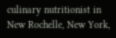culinary nutritionist in New Rochelle, New York,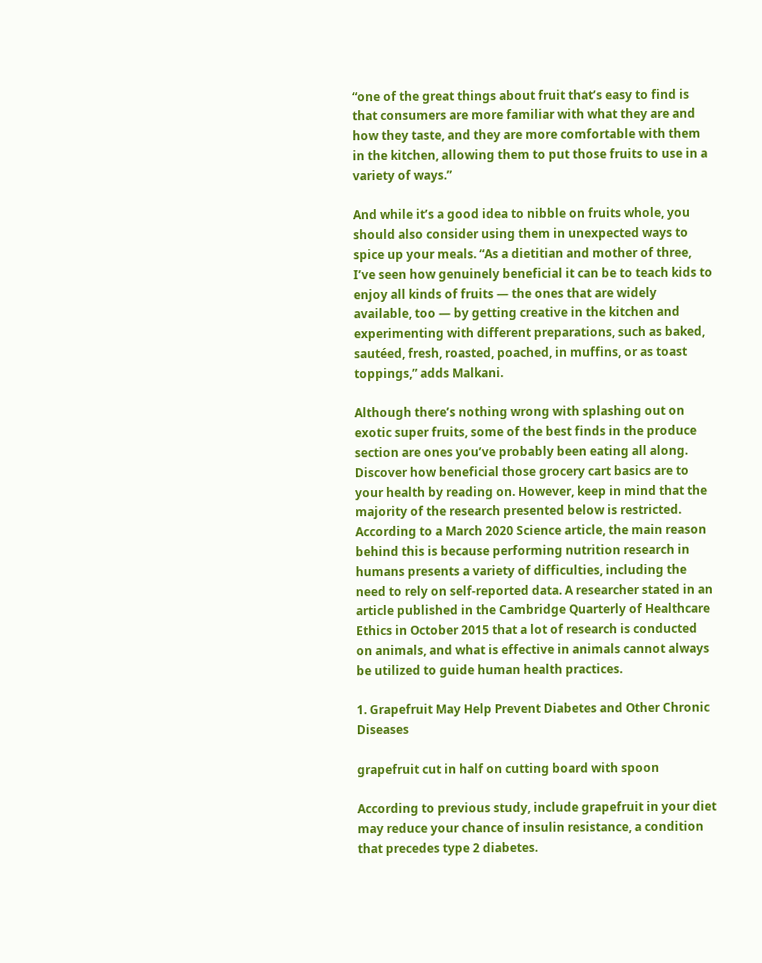“one of the great things about fruit that’s easy to find is that consumers are more familiar with what they are and how they taste, and they are more comfortable with them in the kitchen, allowing them to put those fruits to use in a variety of ways.”

And while it’s a good idea to nibble on fruits whole, you should also consider using them in unexpected ways to spice up your meals. “As a dietitian and mother of three, I’ve seen how genuinely beneficial it can be to teach kids to enjoy all kinds of fruits — the ones that are widely available, too — by getting creative in the kitchen and experimenting with different preparations, such as baked, sautéed, fresh, roasted, poached, in muffins, or as toast toppings,” adds Malkani.

Although there’s nothing wrong with splashing out on exotic super fruits, some of the best finds in the produce section are ones you’ve probably been eating all along. Discover how beneficial those grocery cart basics are to your health by reading on. However, keep in mind that the majority of the research presented below is restricted. According to a March 2020 Science article, the main reason behind this is because performing nutrition research in humans presents a variety of difficulties, including the need to rely on self-reported data. A researcher stated in an article published in the Cambridge Quarterly of Healthcare Ethics in October 2015 that a lot of research is conducted on animals, and what is effective in animals cannot always be utilized to guide human health practices.

1. Grapefruit May Help Prevent Diabetes and Other Chronic Diseases

grapefruit cut in half on cutting board with spoon

According to previous study, include grapefruit in your diet may reduce your chance of insulin resistance, a condition that precedes type 2 diabetes.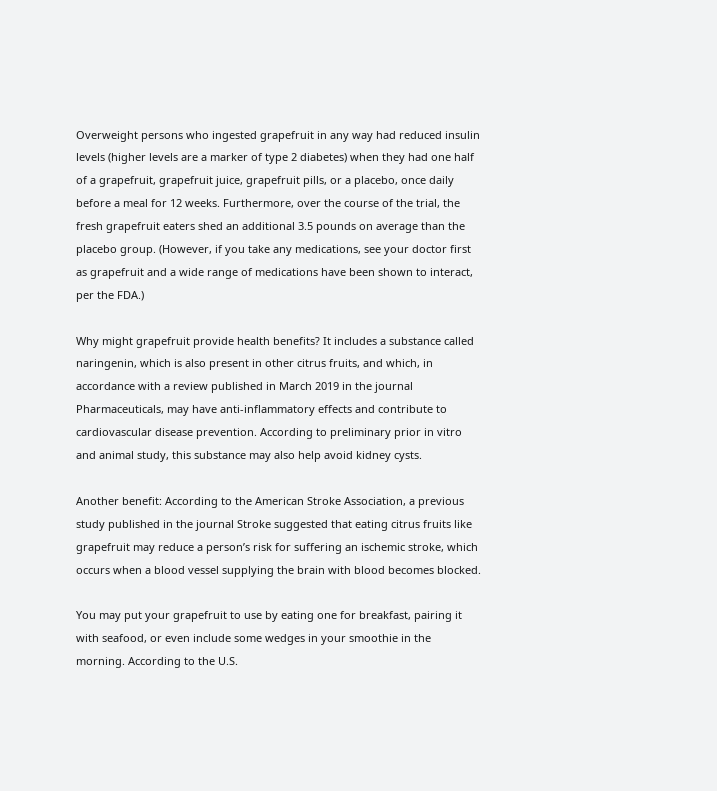Overweight persons who ingested grapefruit in any way had reduced insulin levels (higher levels are a marker of type 2 diabetes) when they had one half of a grapefruit, grapefruit juice, grapefruit pills, or a placebo, once daily before a meal for 12 weeks. Furthermore, over the course of the trial, the fresh grapefruit eaters shed an additional 3.5 pounds on average than the placebo group. (However, if you take any medications, see your doctor first as grapefruit and a wide range of medications have been shown to interact, per the FDA.)

Why might grapefruit provide health benefits? It includes a substance called naringenin, which is also present in other citrus fruits, and which, in accordance with a review published in March 2019 in the journal Pharmaceuticals, may have anti-inflammatory effects and contribute to cardiovascular disease prevention. According to preliminary prior in vitro and animal study, this substance may also help avoid kidney cysts.

Another benefit: According to the American Stroke Association, a previous study published in the journal Stroke suggested that eating citrus fruits like grapefruit may reduce a person’s risk for suffering an ischemic stroke, which occurs when a blood vessel supplying the brain with blood becomes blocked.

You may put your grapefruit to use by eating one for breakfast, pairing it with seafood, or even include some wedges in your smoothie in the morning. According to the U.S.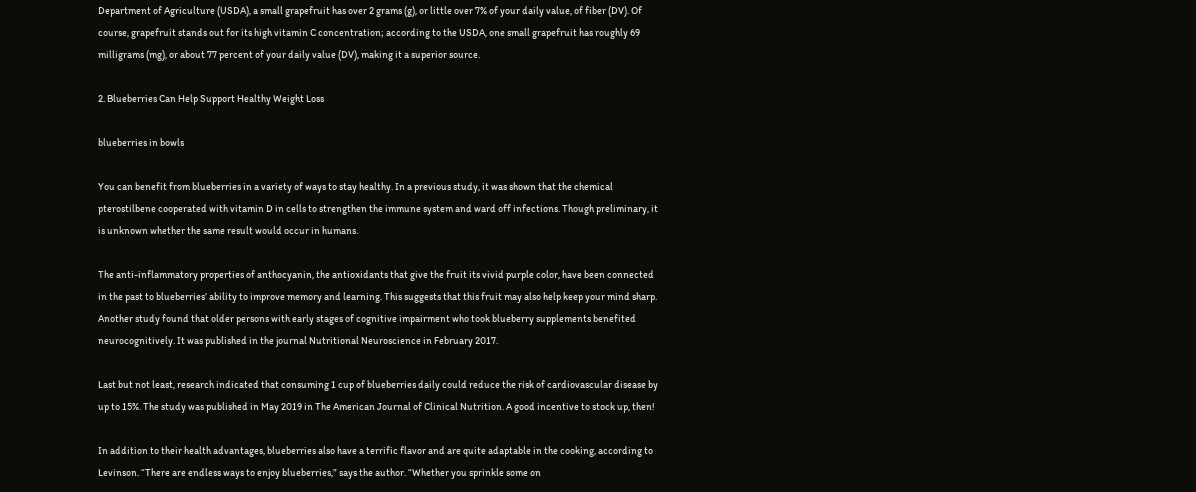Department of Agriculture (USDA), a small grapefruit has over 2 grams (g), or little over 7% of your daily value, of fiber (DV). Of course, grapefruit stands out for its high vitamin C concentration; according to the USDA, one small grapefruit has roughly 69 milligrams (mg), or about 77 percent of your daily value (DV), making it a superior source.

2. Blueberries Can Help Support Healthy Weight Loss

blueberries in bowls

You can benefit from blueberries in a variety of ways to stay healthy. In a previous study, it was shown that the chemical pterostilbene cooperated with vitamin D in cells to strengthen the immune system and ward off infections. Though preliminary, it is unknown whether the same result would occur in humans.

The anti-inflammatory properties of anthocyanin, the antioxidants that give the fruit its vivid purple color, have been connected in the past to blueberries’ ability to improve memory and learning. This suggests that this fruit may also help keep your mind sharp. Another study found that older persons with early stages of cognitive impairment who took blueberry supplements benefited neurocognitively. It was published in the journal Nutritional Neuroscience in February 2017.

Last but not least, research indicated that consuming 1 cup of blueberries daily could reduce the risk of cardiovascular disease by up to 15%. The study was published in May 2019 in The American Journal of Clinical Nutrition. A good incentive to stock up, then!

In addition to their health advantages, blueberries also have a terrific flavor and are quite adaptable in the cooking, according to Levinson. “There are endless ways to enjoy blueberries,” says the author. “Whether you sprinkle some on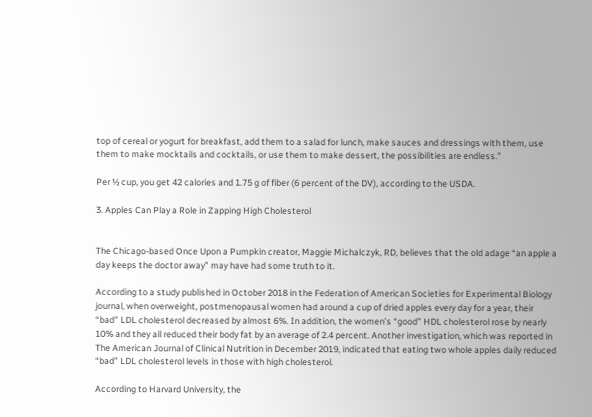top of cereal or yogurt for breakfast, add them to a salad for lunch, make sauces and dressings with them, use them to make mocktails and cocktails, or use them to make dessert, the possibilities are endless.”

Per ½ cup, you get 42 calories and 1.75 g of fiber (6 percent of the DV), according to the USDA.

3. Apples Can Play a Role in Zapping High Cholesterol


The Chicago-based Once Upon a Pumpkin creator, Maggie Michalczyk, RD, believes that the old adage “an apple a day keeps the doctor away” may have had some truth to it.

According to a study published in October 2018 in the Federation of American Societies for Experimental Biology journal, when overweight, postmenopausal women had around a cup of dried apples every day for a year, their “bad” LDL cholesterol decreased by almost 6%. In addition, the women’s “good” HDL cholesterol rose by nearly 10% and they all reduced their body fat by an average of 2.4 percent. Another investigation, which was reported in The American Journal of Clinical Nutrition in December 2019, indicated that eating two whole apples daily reduced “bad” LDL cholesterol levels in those with high cholesterol.

According to Harvard University, the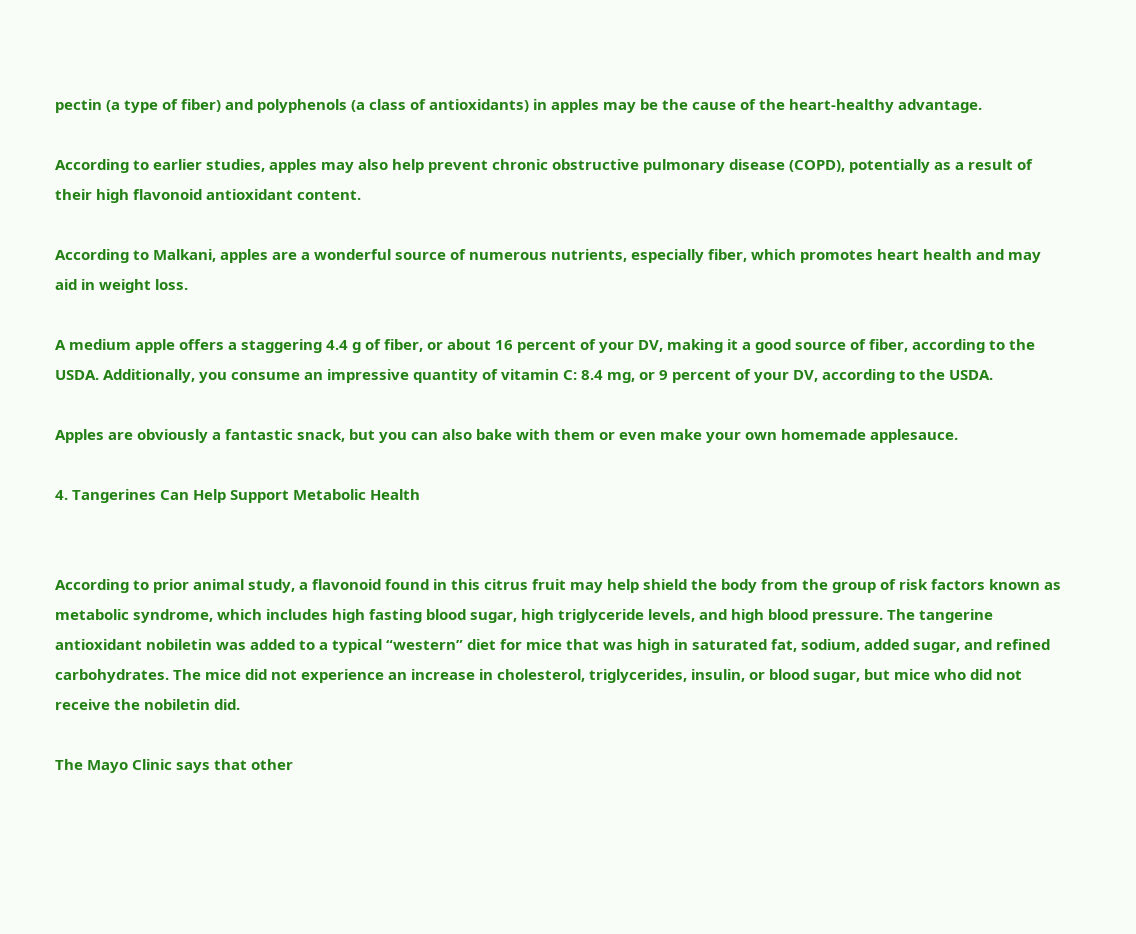pectin (a type of fiber) and polyphenols (a class of antioxidants) in apples may be the cause of the heart-healthy advantage.

According to earlier studies, apples may also help prevent chronic obstructive pulmonary disease (COPD), potentially as a result of their high flavonoid antioxidant content.

According to Malkani, apples are a wonderful source of numerous nutrients, especially fiber, which promotes heart health and may aid in weight loss.

A medium apple offers a staggering 4.4 g of fiber, or about 16 percent of your DV, making it a good source of fiber, according to the USDA. Additionally, you consume an impressive quantity of vitamin C: 8.4 mg, or 9 percent of your DV, according to the USDA.

Apples are obviously a fantastic snack, but you can also bake with them or even make your own homemade applesauce.

4. Tangerines Can Help Support Metabolic Health


According to prior animal study, a flavonoid found in this citrus fruit may help shield the body from the group of risk factors known as metabolic syndrome, which includes high fasting blood sugar, high triglyceride levels, and high blood pressure. The tangerine antioxidant nobiletin was added to a typical “western” diet for mice that was high in saturated fat, sodium, added sugar, and refined carbohydrates. The mice did not experience an increase in cholesterol, triglycerides, insulin, or blood sugar, but mice who did not receive the nobiletin did.

The Mayo Clinic says that other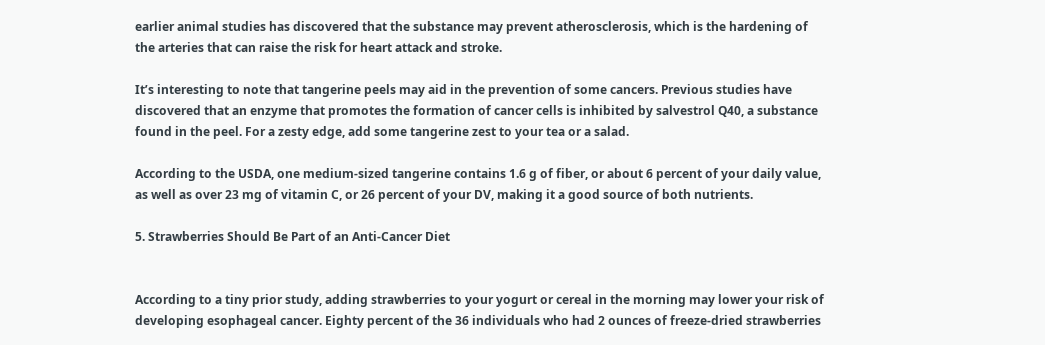earlier animal studies has discovered that the substance may prevent atherosclerosis, which is the hardening of the arteries that can raise the risk for heart attack and stroke.

It’s interesting to note that tangerine peels may aid in the prevention of some cancers. Previous studies have discovered that an enzyme that promotes the formation of cancer cells is inhibited by salvestrol Q40, a substance found in the peel. For a zesty edge, add some tangerine zest to your tea or a salad.

According to the USDA, one medium-sized tangerine contains 1.6 g of fiber, or about 6 percent of your daily value, as well as over 23 mg of vitamin C, or 26 percent of your DV, making it a good source of both nutrients.

5. Strawberries Should Be Part of an Anti-Cancer Diet


According to a tiny prior study, adding strawberries to your yogurt or cereal in the morning may lower your risk of developing esophageal cancer. Eighty percent of the 36 individuals who had 2 ounces of freeze-dried strawberries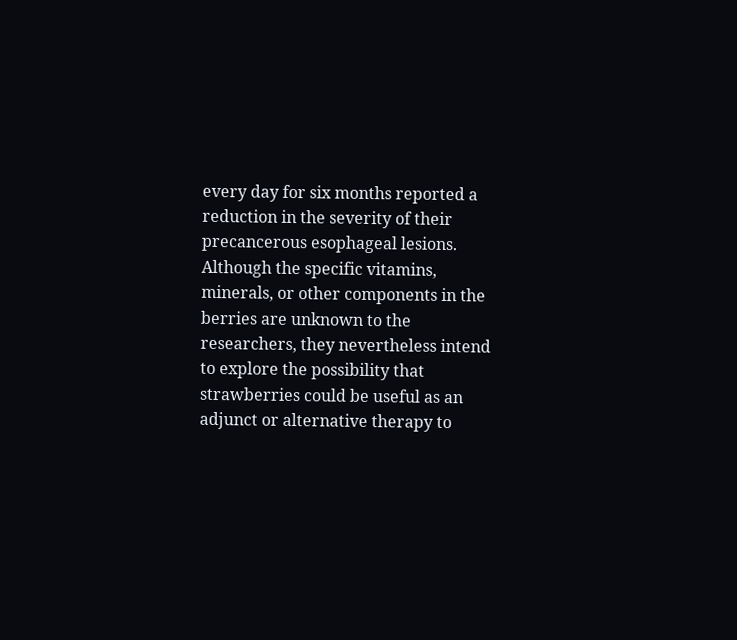every day for six months reported a reduction in the severity of their precancerous esophageal lesions. Although the specific vitamins, minerals, or other components in the berries are unknown to the researchers, they nevertheless intend to explore the possibility that strawberries could be useful as an adjunct or alternative therapy to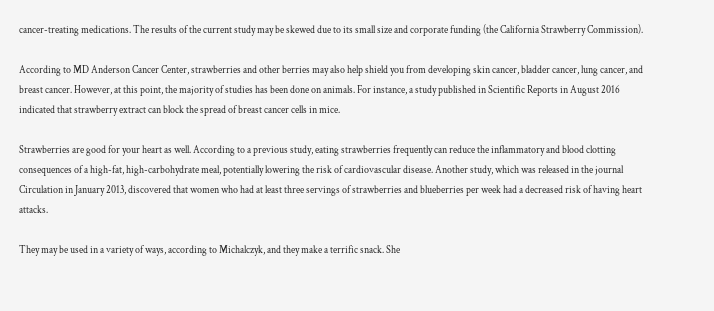cancer-treating medications. The results of the current study may be skewed due to its small size and corporate funding (the California Strawberry Commission).

According to MD Anderson Cancer Center, strawberries and other berries may also help shield you from developing skin cancer, bladder cancer, lung cancer, and breast cancer. However, at this point, the majority of studies has been done on animals. For instance, a study published in Scientific Reports in August 2016 indicated that strawberry extract can block the spread of breast cancer cells in mice.

Strawberries are good for your heart as well. According to a previous study, eating strawberries frequently can reduce the inflammatory and blood clotting consequences of a high-fat, high-carbohydrate meal, potentially lowering the risk of cardiovascular disease. Another study, which was released in the journal Circulation in January 2013, discovered that women who had at least three servings of strawberries and blueberries per week had a decreased risk of having heart attacks.

They may be used in a variety of ways, according to Michalczyk, and they make a terrific snack. She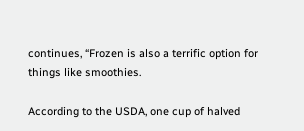continues, “Frozen is also a terrific option for things like smoothies.

According to the USDA, one cup of halved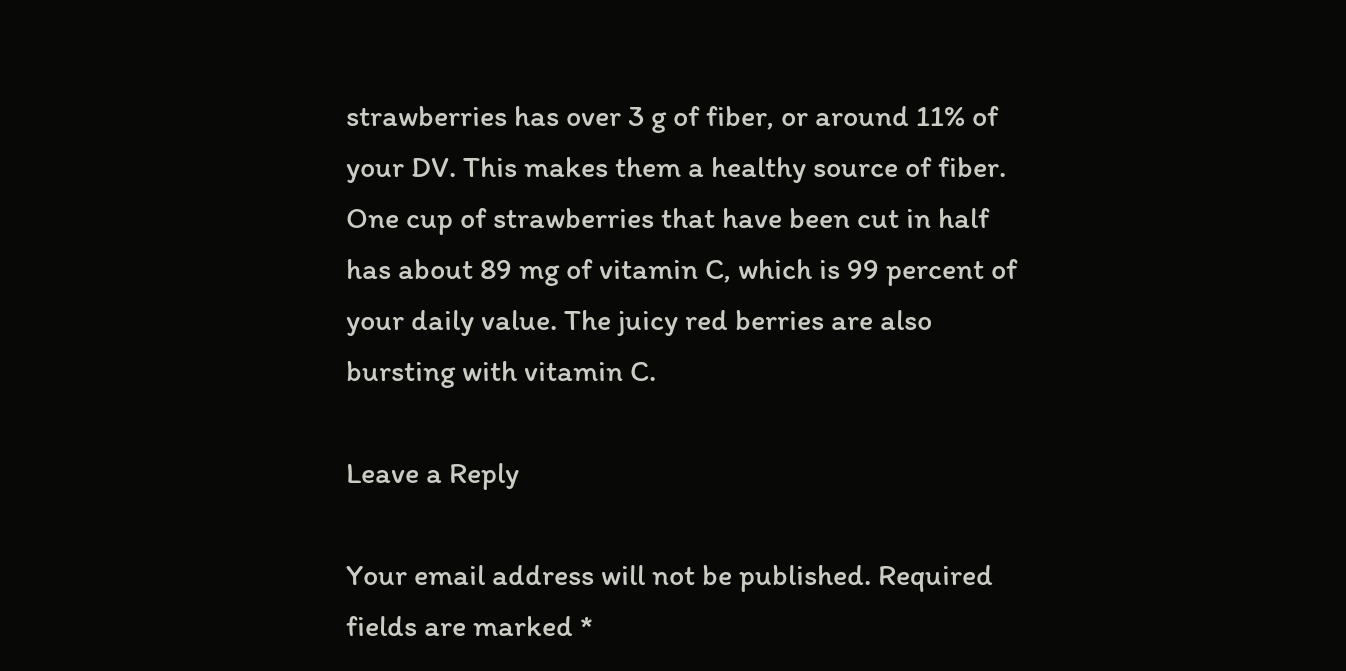strawberries has over 3 g of fiber, or around 11% of your DV. This makes them a healthy source of fiber. One cup of strawberries that have been cut in half has about 89 mg of vitamin C, which is 99 percent of your daily value. The juicy red berries are also bursting with vitamin C.

Leave a Reply

Your email address will not be published. Required fields are marked *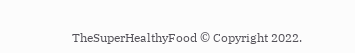TheSuperHealthyFood © Copyright 2022.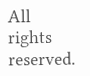All rights reserved.